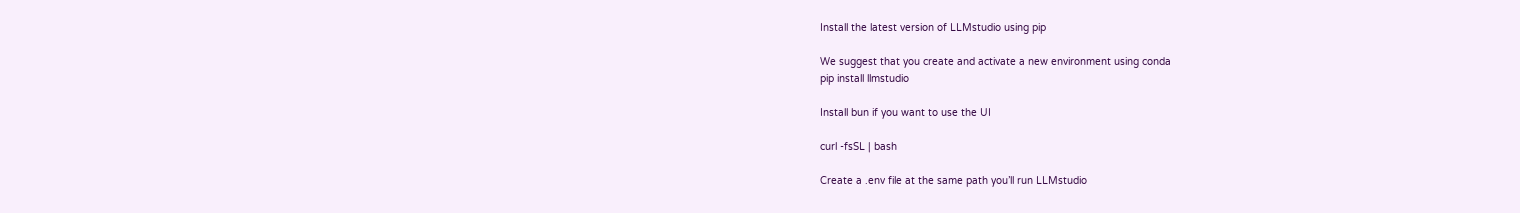Install the latest version of LLMstudio using pip

We suggest that you create and activate a new environment using conda
pip install llmstudio

Install bun if you want to use the UI

curl -fsSL | bash

Create a .env file at the same path you’ll run LLMstudio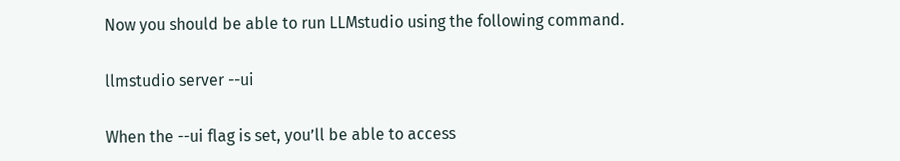Now you should be able to run LLMstudio using the following command.

llmstudio server --ui

When the --ui flag is set, you’ll be able to access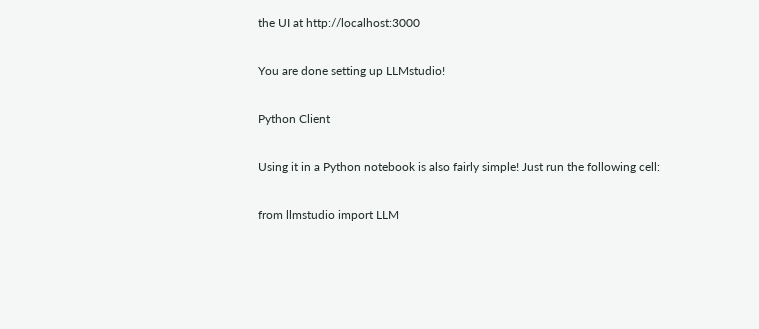the UI at http://localhost:3000

You are done setting up LLMstudio!

Python Client

Using it in a Python notebook is also fairly simple! Just run the following cell:

from llmstudio import LLM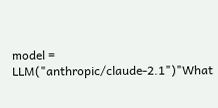model = LLM("anthropic/claude-2.1")"What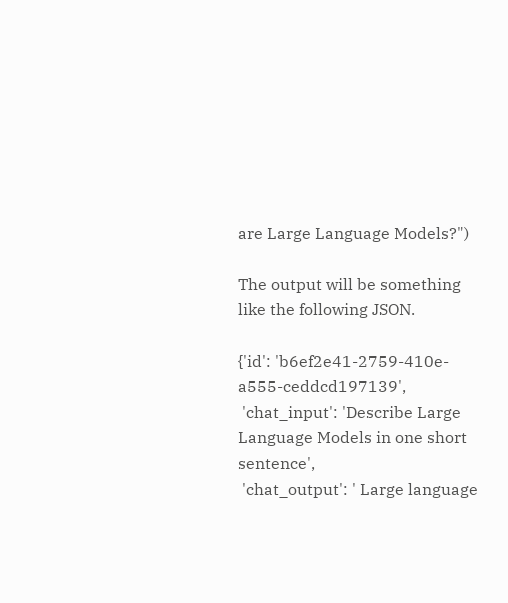are Large Language Models?")

The output will be something like the following JSON.

{'id': 'b6ef2e41-2759-410e-a555-ceddcd197139',
 'chat_input': 'Describe Large Language Models in one short sentence',
 'chat_output': ' Large language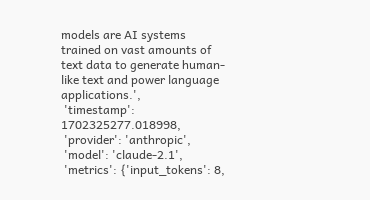models are AI systems trained on vast amounts of text data to generate human-like text and power language applications.',
 'timestamp': 1702325277.018998,
 'provider': 'anthropic',
 'model': 'claude-2.1',
 'metrics': {'input_tokens': 8,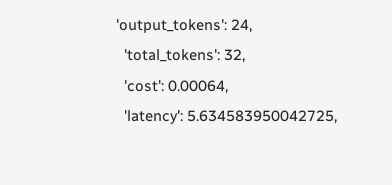'output_tokens': 24,
  'total_tokens': 32,
  'cost': 0.00064,
  'latency': 5.634583950042725,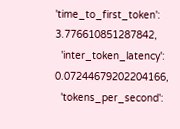'time_to_first_token': 3.776610851287842,
  'inter_token_latency': 0.07244679202204166,
  'tokens_per_second':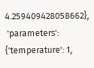4.259409428058662},
 'parameters': {'temperature': 1,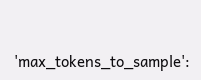'max_tokens_to_sample':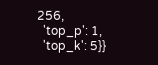256,
  'top_p': 1,
  'top_k': 5}}